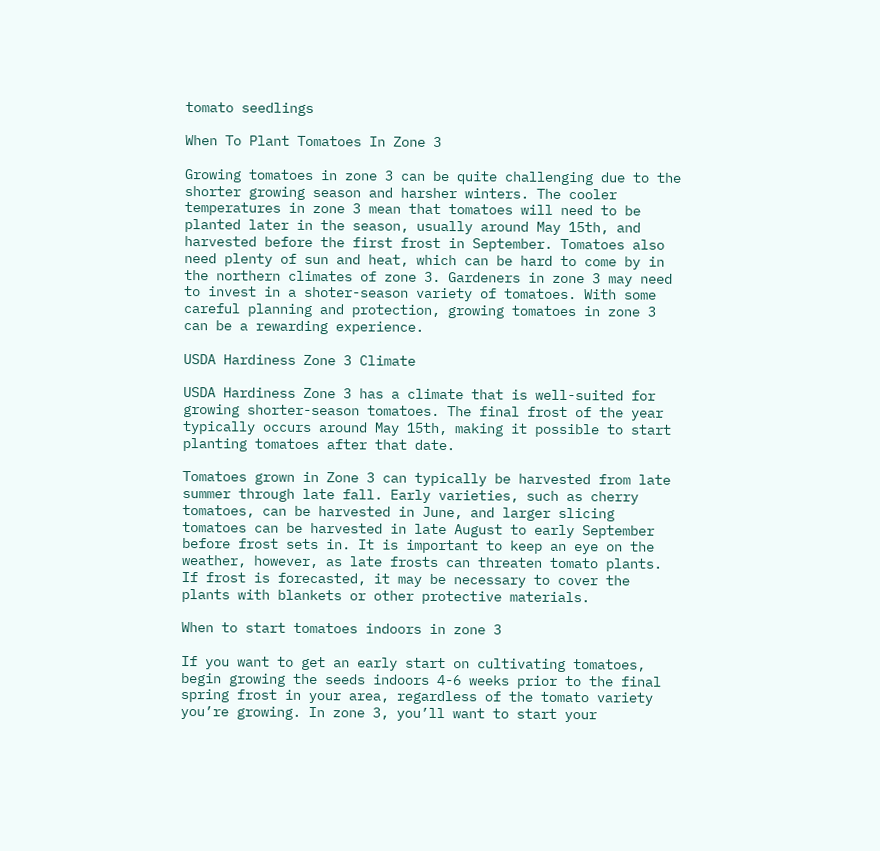tomato seedlings

When To Plant Tomatoes In Zone 3

Growing tomatoes in zone 3 can be quite challenging due to the shorter growing season and harsher winters. The cooler temperatures in zone 3 mean that tomatoes will need to be planted later in the season, usually around May 15th, and harvested before the first frost in September. Tomatoes also need plenty of sun and heat, which can be hard to come by in the northern climates of zone 3. Gardeners in zone 3 may need to invest in a shoter-season variety of tomatoes. With some careful planning and protection, growing tomatoes in zone 3 can be a rewarding experience.

USDA Hardiness Zone 3 Climate

USDA Hardiness Zone 3 has a climate that is well-suited for growing shorter-season tomatoes. The final frost of the year typically occurs around May 15th, making it possible to start planting tomatoes after that date.

Tomatoes grown in Zone 3 can typically be harvested from late summer through late fall. Early varieties, such as cherry tomatoes, can be harvested in June, and larger slicing tomatoes can be harvested in late August to early September before frost sets in. It is important to keep an eye on the weather, however, as late frosts can threaten tomato plants. If frost is forecasted, it may be necessary to cover the plants with blankets or other protective materials.

When to start tomatoes indoors in zone 3

If you want to get an early start on cultivating tomatoes, begin growing the seeds indoors 4-6 weeks prior to the final spring frost in your area, regardless of the tomato variety you’re growing. In zone 3, you’ll want to start your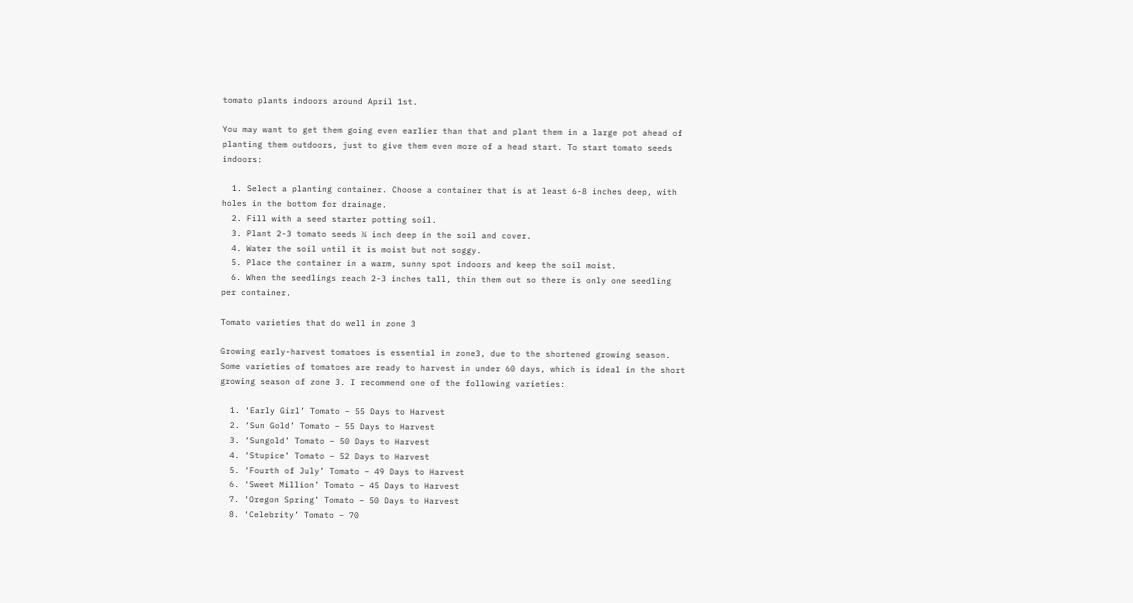tomato plants indoors around April 1st.

You may want to get them going even earlier than that and plant them in a large pot ahead of planting them outdoors, just to give them even more of a head start. To start tomato seeds indoors:

  1. Select a planting container. Choose a container that is at least 6-8 inches deep, with holes in the bottom for drainage.
  2. Fill with a seed starter potting soil.
  3. Plant 2-3 tomato seeds ⅛ inch deep in the soil and cover.
  4. Water the soil until it is moist but not soggy.
  5. Place the container in a warm, sunny spot indoors and keep the soil moist.
  6. When the seedlings reach 2-3 inches tall, thin them out so there is only one seedling per container.

Tomato varieties that do well in zone 3

Growing early-harvest tomatoes is essential in zone3, due to the shortened growing season. Some varieties of tomatoes are ready to harvest in under 60 days, which is ideal in the short growing season of zone 3. I recommend one of the following varieties:

  1. ‘Early Girl’ Tomato – 55 Days to Harvest
  2. ‘Sun Gold’ Tomato – 55 Days to Harvest
  3. ‘Sungold’ Tomato – 50 Days to Harvest
  4. ‘Stupice’ Tomato – 52 Days to Harvest
  5. ‘Fourth of July’ Tomato – 49 Days to Harvest
  6. ‘Sweet Million’ Tomato – 45 Days to Harvest
  7. ‘Oregon Spring’ Tomato – 50 Days to Harvest
  8. ‘Celebrity’ Tomato – 70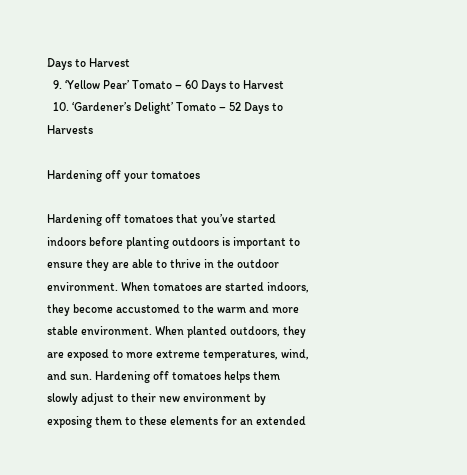Days to Harvest
  9. ‘Yellow Pear’ Tomato – 60 Days to Harvest
  10. ‘Gardener’s Delight’ Tomato – 52 Days to Harvests

Hardening off your tomatoes

Hardening off tomatoes that you’ve started indoors before planting outdoors is important to ensure they are able to thrive in the outdoor environment. When tomatoes are started indoors, they become accustomed to the warm and more stable environment. When planted outdoors, they are exposed to more extreme temperatures, wind, and sun. Hardening off tomatoes helps them slowly adjust to their new environment by exposing them to these elements for an extended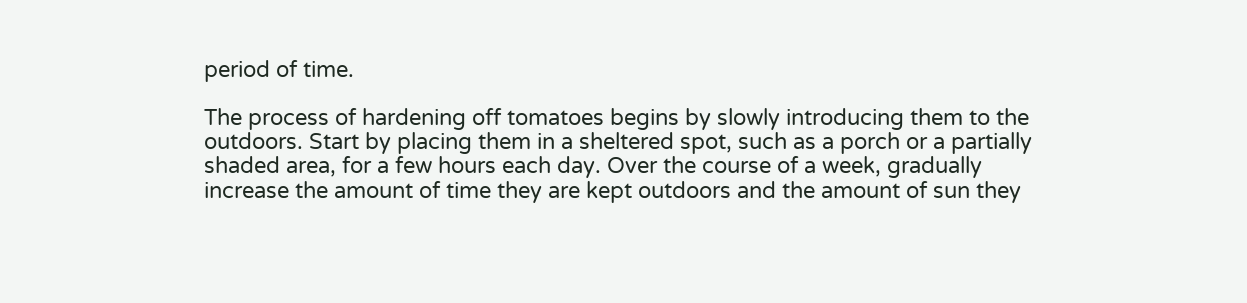period of time.

The process of hardening off tomatoes begins by slowly introducing them to the outdoors. Start by placing them in a sheltered spot, such as a porch or a partially shaded area, for a few hours each day. Over the course of a week, gradually increase the amount of time they are kept outdoors and the amount of sun they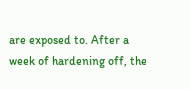are exposed to. After a week of hardening off, the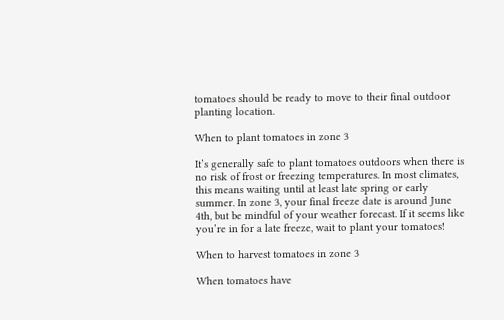tomatoes should be ready to move to their final outdoor planting location.

When to plant tomatoes in zone 3

It’s generally safe to plant tomatoes outdoors when there is no risk of frost or freezing temperatures. In most climates, this means waiting until at least late spring or early summer. In zone 3, your final freeze date is around June 4th, but be mindful of your weather forecast. If it seems like you’re in for a late freeze, wait to plant your tomatoes!

When to harvest tomatoes in zone 3

When tomatoes have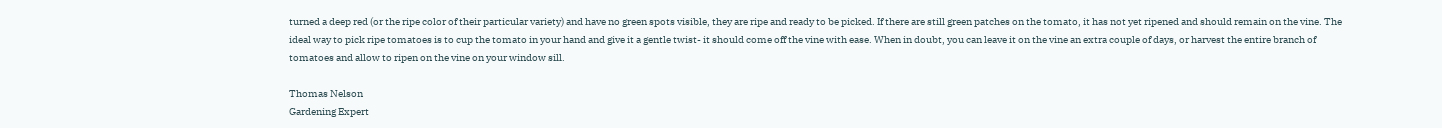turned a deep red (or the ripe color of their particular variety) and have no green spots visible, they are ripe and ready to be picked. If there are still green patches on the tomato, it has not yet ripened and should remain on the vine. The ideal way to pick ripe tomatoes is to cup the tomato in your hand and give it a gentle twist- it should come off the vine with ease. When in doubt, you can leave it on the vine an extra couple of days, or harvest the entire branch of tomatoes and allow to ripen on the vine on your window sill.

Thomas Nelson
Gardening Expert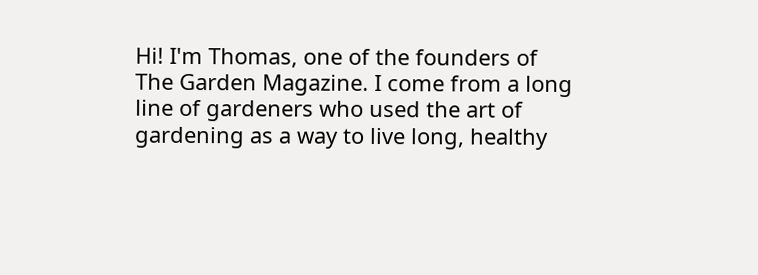Hi! I'm Thomas, one of the founders of The Garden Magazine. I come from a long line of gardeners who used the art of gardening as a way to live long, healthy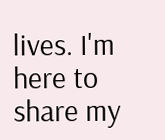lives. I'm here to share my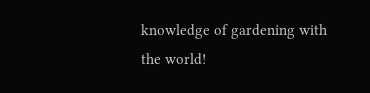knowledge of gardening with the world!